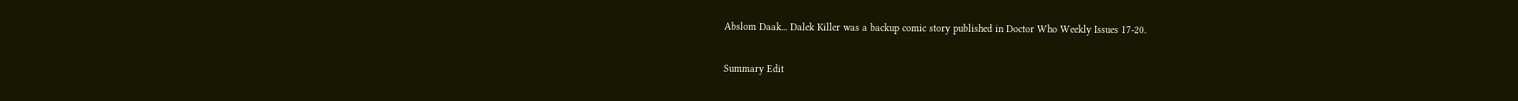Abslom Daak... Dalek Killer was a backup comic story published in Doctor Who Weekly Issues 17-20.

Summary Edit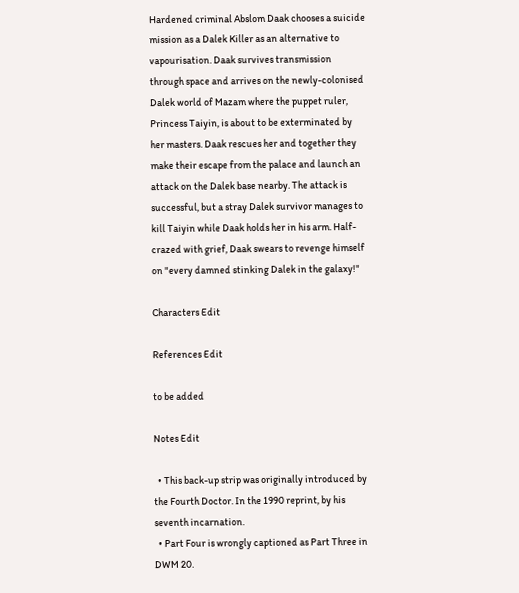Hardened criminal Abslom Daak chooses a suicide mission as a Dalek Killer as an alternative to vapourisation. Daak survives transmission through space and arrives on the newly-colonised Dalek world of Mazam where the puppet ruler, Princess Taiyin, is about to be exterminated by her masters. Daak rescues her and together they make their escape from the palace and launch an attack on the Dalek base nearby. The attack is successful, but a stray Dalek survivor manages to kill Taiyin while Daak holds her in his arm. Half-crazed with grief, Daak swears to revenge himself on "every damned stinking Dalek in the galaxy!"

Characters Edit

References Edit

to be added

Notes Edit

  • This back-up strip was originally introduced by the Fourth Doctor. In the 1990 reprint, by his seventh incarnation.
  • Part Four is wrongly captioned as Part Three in DWM 20.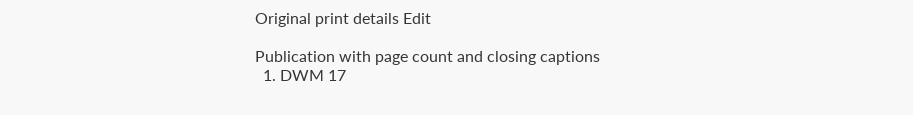Original print details Edit

Publication with page count and closing captions
  1. DWM 17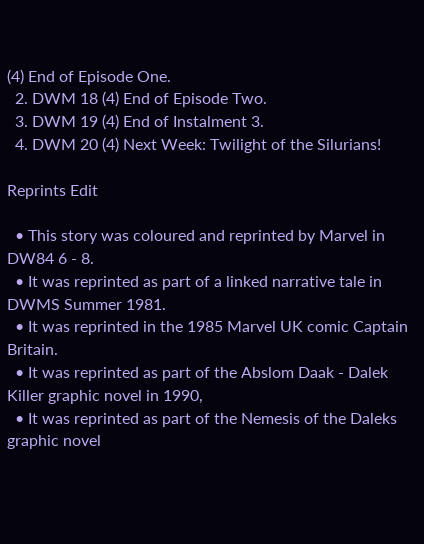(4) End of Episode One.
  2. DWM 18 (4) End of Episode Two.
  3. DWM 19 (4) End of Instalment 3.
  4. DWM 20 (4) Next Week: Twilight of the Silurians!

Reprints Edit

  • This story was coloured and reprinted by Marvel in DW84 6 - 8.
  • It was reprinted as part of a linked narrative tale in DWMS Summer 1981.
  • It was reprinted in the 1985 Marvel UK comic Captain Britain.
  • It was reprinted as part of the Abslom Daak - Dalek Killer graphic novel in 1990,
  • It was reprinted as part of the Nemesis of the Daleks graphic novel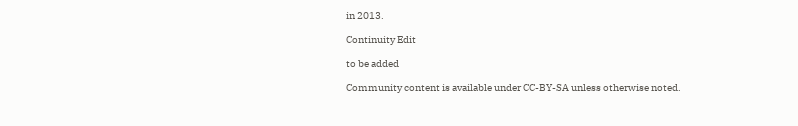in 2013.

Continuity Edit

to be added

Community content is available under CC-BY-SA unless otherwise noted.